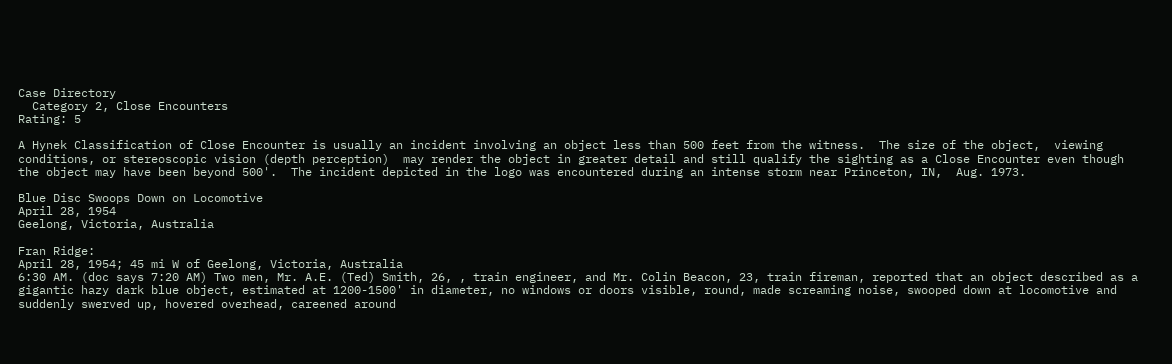Case Directory
  Category 2, Close Encounters
Rating: 5

A Hynek Classification of Close Encounter is usually an incident involving an object less than 500 feet from the witness.  The size of the object,  viewing conditions, or stereoscopic vision (depth perception)  may render the object in greater detail and still qualify the sighting as a Close Encounter even though the object may have been beyond 500'.  The incident depicted in the logo was encountered during an intense storm near Princeton, IN,  Aug. 1973.

Blue Disc Swoops Down on Locomotive
April 28, 1954
Geelong, Victoria, Australia

Fran Ridge:
April 28, 1954; 45 mi W of Geelong, Victoria, Australia
6:30 AM. (doc says 7:20 AM) Two men, Mr. A.E. (Ted) Smith, 26, , train engineer, and Mr. Colin Beacon, 23, train fireman, reported that an object described as a gigantic hazy dark blue object, estimated at 1200-1500' in diameter, no windows or doors visible, round, made screaming noise, swooped down at locomotive and suddenly swerved up, hovered overhead, careened around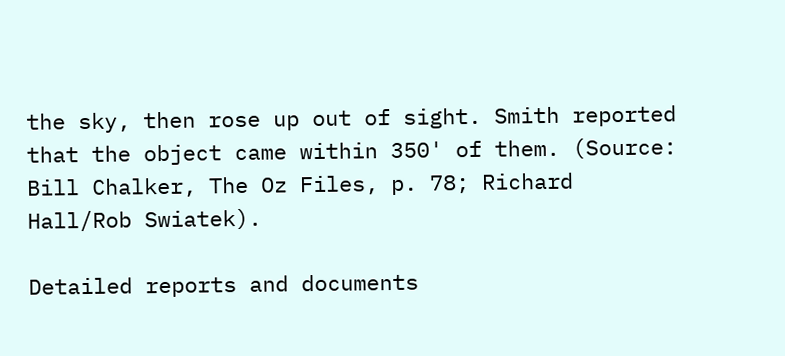the sky, then rose up out of sight. Smith reported that the object came within 350' of them. (Source: Bill Chalker, The Oz Files, p. 78; Richard Hall/Rob Swiatek).

Detailed reports and documents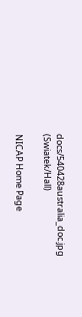docs/540428australia_doc.jpg (Swiatek/Hall)

NICAP Home Page